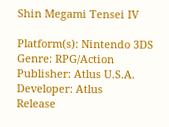Shin Megami Tensei IV

Platform(s): Nintendo 3DS
Genre: RPG/Action
Publisher: Atlus U.S.A.
Developer: Atlus
Release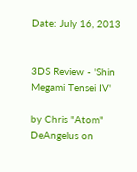Date: July 16, 2013


3DS Review - 'Shin Megami Tensei IV'

by Chris "Atom" DeAngelus on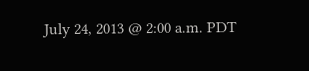July 24, 2013 @ 2:00 a.m. PDT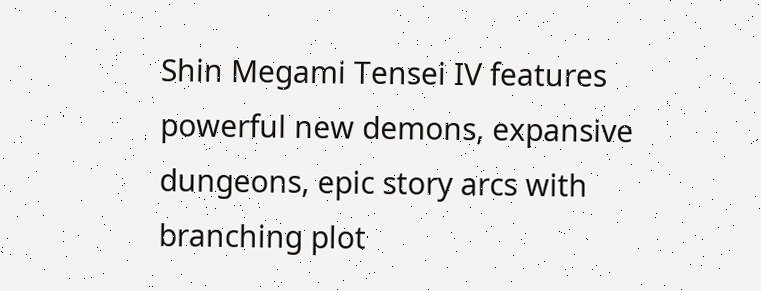Shin Megami Tensei IV features powerful new demons, expansive dungeons, epic story arcs with branching plot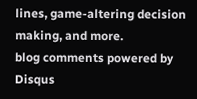lines, game-altering decision making, and more.
blog comments powered by Disqus